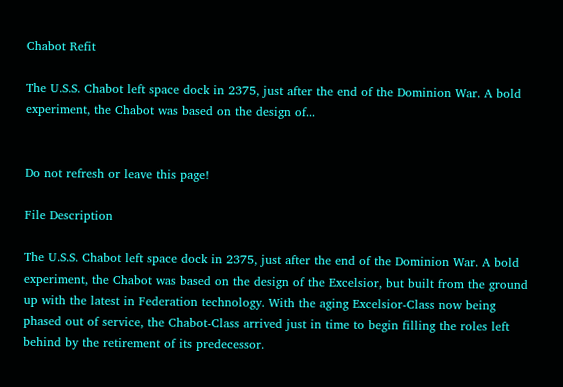Chabot Refit

The U.S.S. Chabot left space dock in 2375, just after the end of the Dominion War. A bold experiment, the Chabot was based on the design of...


Do not refresh or leave this page!

File Description

The U.S.S. Chabot left space dock in 2375, just after the end of the Dominion War. A bold experiment, the Chabot was based on the design of the Excelsior, but built from the ground up with the latest in Federation technology. With the aging Excelsior-Class now being phased out of service, the Chabot-Class arrived just in time to begin filling the roles left behind by the retirement of its predecessor.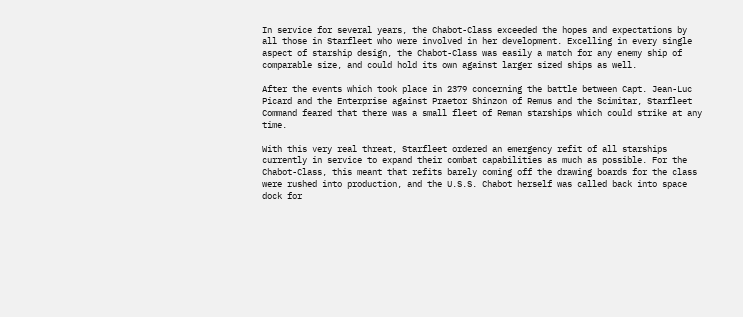In service for several years, the Chabot-Class exceeded the hopes and expectations by all those in Starfleet who were involved in her development. Excelling in every single aspect of starship design, the Chabot-Class was easily a match for any enemy ship of comparable size, and could hold its own against larger sized ships as well.

After the events which took place in 2379 concerning the battle between Capt. Jean-Luc Picard and the Enterprise against Praetor Shinzon of Remus and the Scimitar, Starfleet Command feared that there was a small fleet of Reman starships which could strike at any time.

With this very real threat, Starfleet ordered an emergency refit of all starships currently in service to expand their combat capabilities as much as possible. For the Chabot-Class, this meant that refits barely coming off the drawing boards for the class were rushed into production, and the U.S.S. Chabot herself was called back into space dock for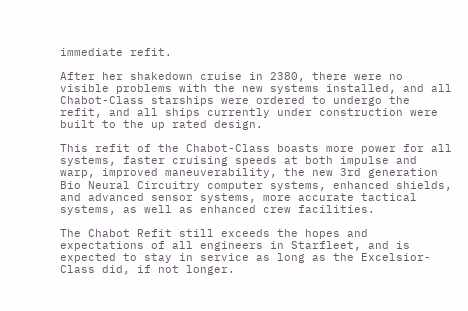immediate refit.

After her shakedown cruise in 2380, there were no visible problems with the new systems installed, and all Chabot-Class starships were ordered to undergo the refit, and all ships currently under construction were built to the up rated design.

This refit of the Chabot-Class boasts more power for all systems, faster cruising speeds at both impulse and warp, improved maneuverability, the new 3rd generation Bio Neural Circuitry computer systems, enhanced shields, and advanced sensor systems, more accurate tactical systems, as well as enhanced crew facilities.

The Chabot Refit still exceeds the hopes and expectations of all engineers in Starfleet, and is expected to stay in service as long as the Excelsior-Class did, if not longer.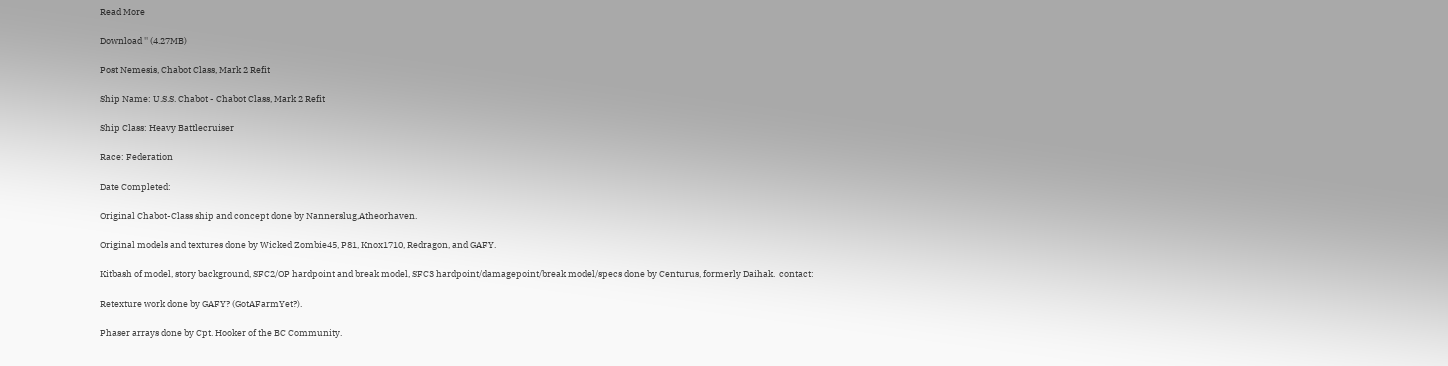Read More

Download '' (4.27MB)

Post Nemesis, Chabot Class, Mark 2 Refit

Ship Name: U.S.S. Chabot - Chabot Class, Mark 2 Refit

Ship Class: Heavy Battlecruiser

Race: Federation

Date Completed:

Original Chabot-Class ship and concept done by Nannerslug,Atheorhaven.

Original models and textures done by Wicked Zombie45, P81, Knox1710, Redragon, and GAFY.

Kitbash of model, story background, SFC2/OP hardpoint and break model, SFC3 hardpoint/damagepoint/break model/specs done by Centurus, formerly Daihak.  contact:

Retexture work done by GAFY? (GotAFarmYet?).

Phaser arrays done by Cpt. Hooker of the BC Community.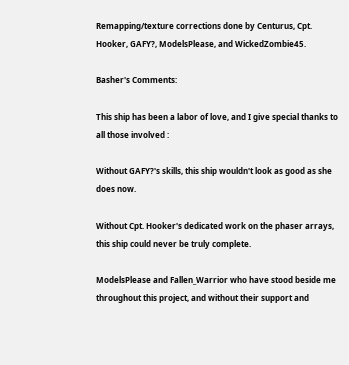Remapping/texture corrections done by Centurus, Cpt. Hooker, GAFY?, ModelsPlease, and WickedZombie45.

Basher's Comments:

This ship has been a labor of love, and I give special thanks to all those involved :

Without GAFY?'s skills, this ship wouldn't look as good as she does now.

Without Cpt. Hooker's dedicated work on the phaser arrays, this ship could never be truly complete.

ModelsPlease and Fallen_Warrior who have stood beside me throughout this project, and without their support and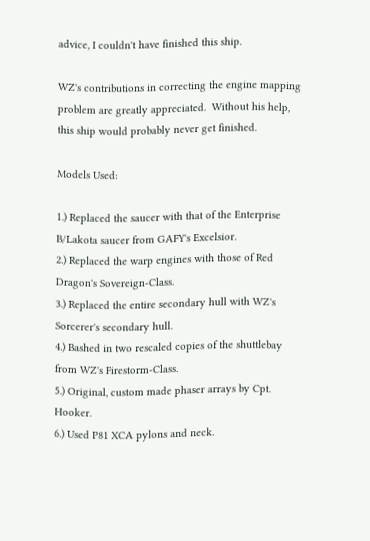advice, I couldn't have finished this ship.

WZ's contributions in correcting the engine mapping problem are greatly appreciated.  Without his help, this ship would probably never get finished.

Models Used:

1.) Replaced the saucer with that of the Enterprise B/Lakota saucer from GAFY's Excelsior.
2.) Replaced the warp engines with those of Red Dragon's Sovereign-Class.
3.) Replaced the entire secondary hull with WZ's Sorcerer's secondary hull.
4.) Bashed in two rescaled copies of the shuttlebay from WZ's Firestorm-Class.
5.) Original, custom made phaser arrays by Cpt. Hooker.
6.) Used P81 XCA pylons and neck.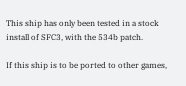This ship has only been tested in a stock install of SFC3, with the 534b patch.

If this ship is to be ported to other games,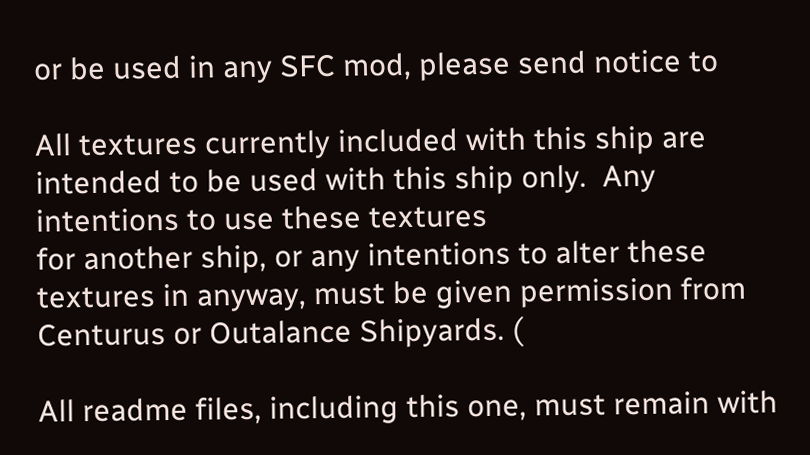or be used in any SFC mod, please send notice to

All textures currently included with this ship are intended to be used with this ship only.  Any intentions to use these textures
for another ship, or any intentions to alter these textures in anyway, must be given permission from Centurus or Outalance Shipyards. (

All readme files, including this one, must remain with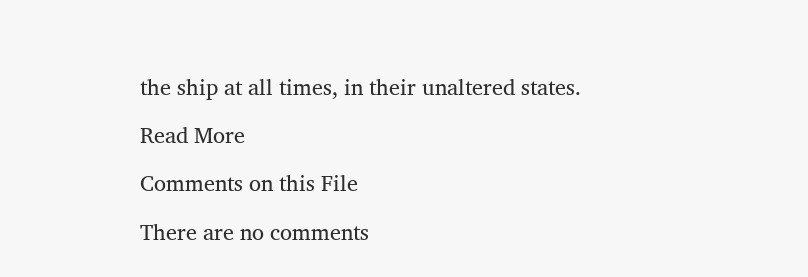the ship at all times, in their unaltered states.

Read More

Comments on this File

There are no comments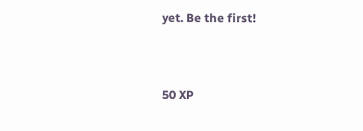yet. Be the first!


50 XP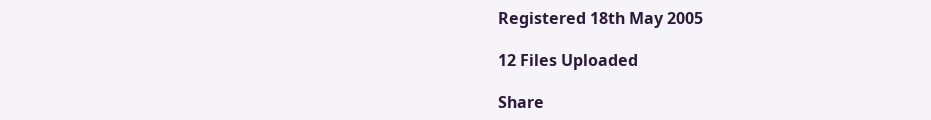Registered 18th May 2005

12 Files Uploaded

Share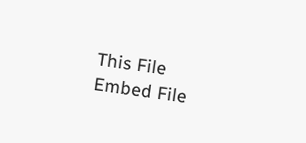This File
Embed File